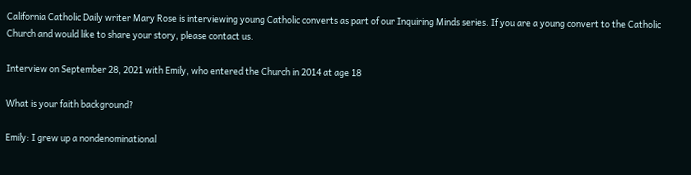California Catholic Daily writer Mary Rose is interviewing young Catholic converts as part of our Inquiring Minds series. If you are a young convert to the Catholic Church and would like to share your story, please contact us.

Interview on September 28, 2021 with Emily, who entered the Church in 2014 at age 18

What is your faith background?

Emily: I grew up a nondenominational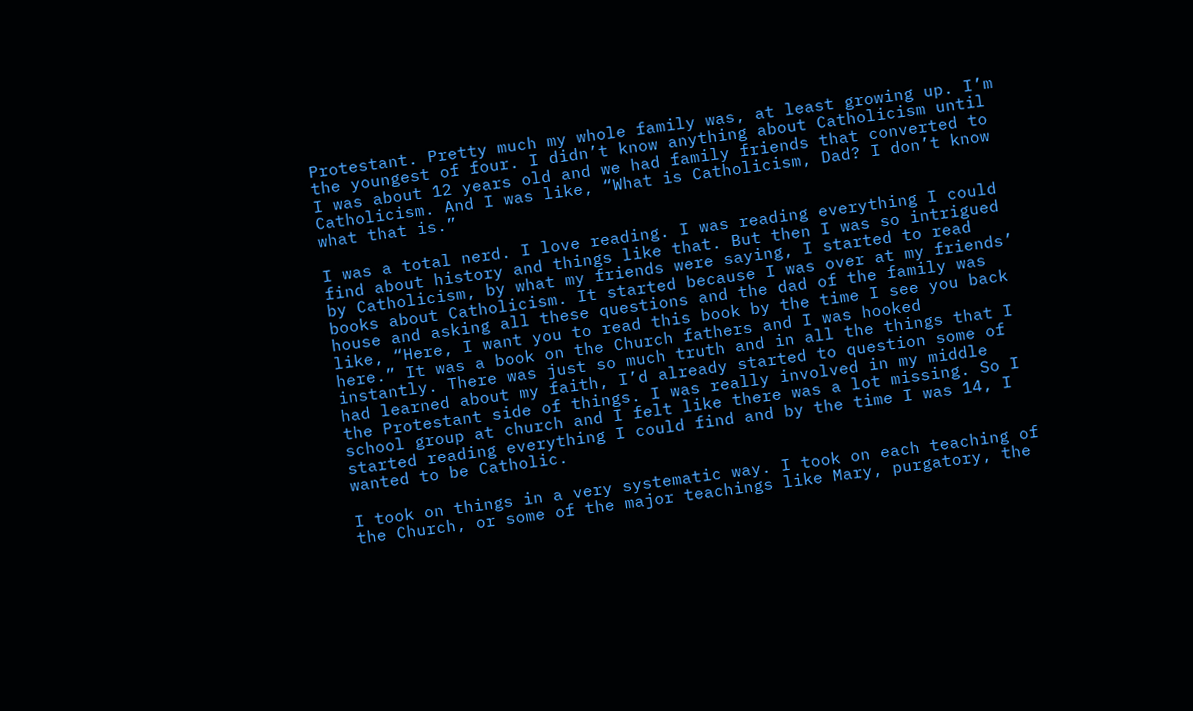Protestant. Pretty much my whole family was, at least growing up. I’m the youngest of four. I didn’t know anything about Catholicism until I was about 12 years old and we had family friends that converted to Catholicism. And I was like, “What is Catholicism, Dad? I don’t know what that is.”

I was a total nerd. I love reading. I was reading everything I could find about history and things like that. But then I was so intrigued by Catholicism, by what my friends were saying, I started to read books about Catholicism. It started because I was over at my friends’ house and asking all these questions and the dad of the family was like, “Here, I want you to read this book by the time I see you back here.” It was a book on the Church fathers and I was hooked instantly. There was just so much truth and in all the things that I had learned about my faith, I’d already started to question some of the Protestant side of things. I was really involved in my middle school group at church and I felt like there was a lot missing. So I started reading everything I could find and by the time I was 14, I wanted to be Catholic.

I took on things in a very systematic way. I took on each teaching of the Church, or some of the major teachings like Mary, purgatory, the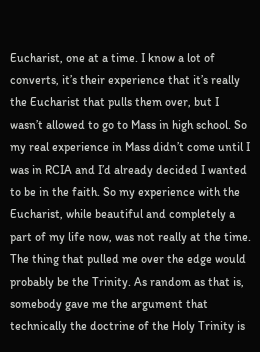Eucharist, one at a time. I know a lot of converts, it’s their experience that it’s really the Eucharist that pulls them over, but I wasn’t allowed to go to Mass in high school. So my real experience in Mass didn’t come until I was in RCIA and I’d already decided I wanted to be in the faith. So my experience with the Eucharist, while beautiful and completely a part of my life now, was not really at the time. The thing that pulled me over the edge would probably be the Trinity. As random as that is, somebody gave me the argument that technically the doctrine of the Holy Trinity is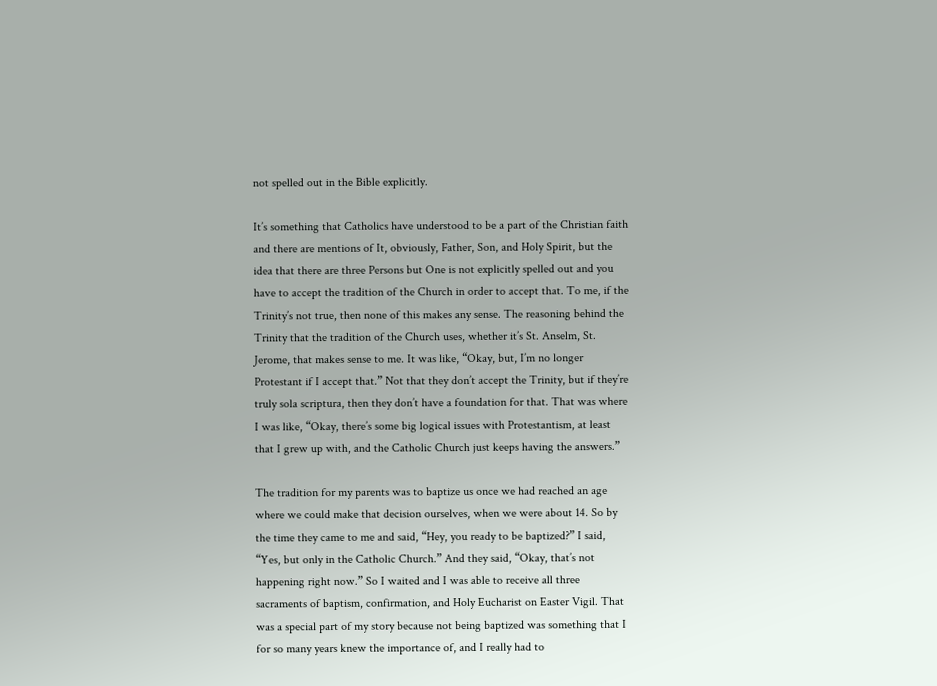not spelled out in the Bible explicitly.

It’s something that Catholics have understood to be a part of the Christian faith and there are mentions of It, obviously, Father, Son, and Holy Spirit, but the idea that there are three Persons but One is not explicitly spelled out and you have to accept the tradition of the Church in order to accept that. To me, if the Trinity’s not true, then none of this makes any sense. The reasoning behind the Trinity that the tradition of the Church uses, whether it’s St. Anselm, St. Jerome, that makes sense to me. It was like, “Okay, but, I’m no longer Protestant if I accept that.” Not that they don’t accept the Trinity, but if they’re truly sola scriptura, then they don’t have a foundation for that. That was where I was like, “Okay, there’s some big logical issues with Protestantism, at least that I grew up with, and the Catholic Church just keeps having the answers.”

The tradition for my parents was to baptize us once we had reached an age where we could make that decision ourselves, when we were about 14. So by the time they came to me and said, “Hey, you ready to be baptized?” I said, “Yes, but only in the Catholic Church.” And they said, “Okay, that’s not happening right now.” So I waited and I was able to receive all three sacraments of baptism, confirmation, and Holy Eucharist on Easter Vigil. That was a special part of my story because not being baptized was something that I for so many years knew the importance of, and I really had to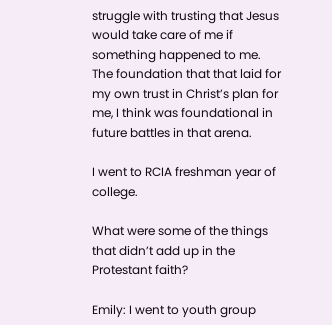struggle with trusting that Jesus would take care of me if something happened to me. The foundation that that laid for my own trust in Christ’s plan for me, I think was foundational in future battles in that arena.

I went to RCIA freshman year of college.

What were some of the things that didn’t add up in the Protestant faith?

Emily: I went to youth group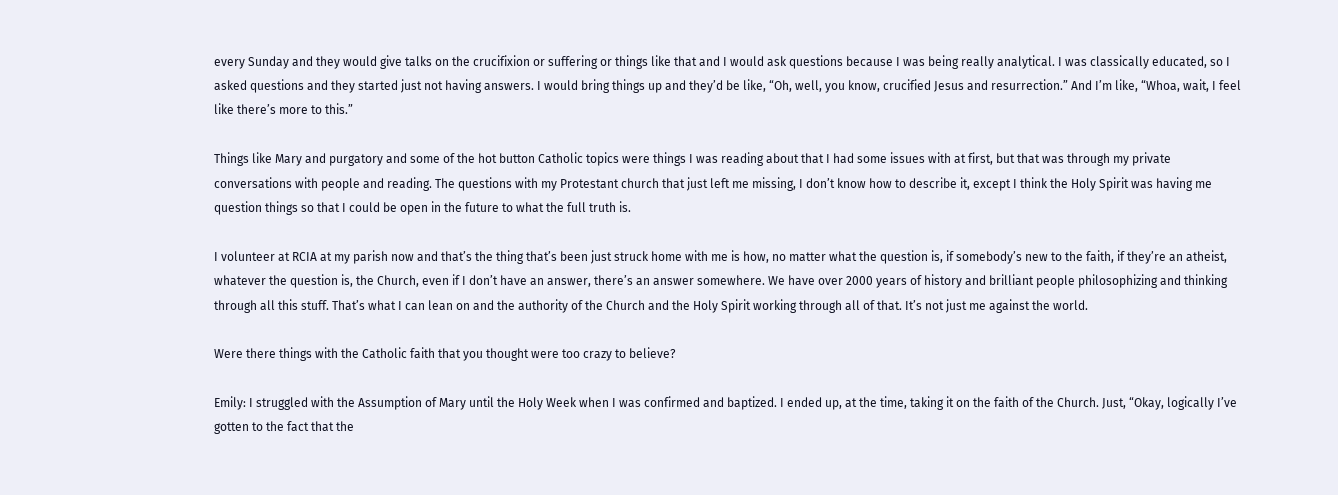every Sunday and they would give talks on the crucifixion or suffering or things like that and I would ask questions because I was being really analytical. I was classically educated, so I asked questions and they started just not having answers. I would bring things up and they’d be like, “Oh, well, you know, crucified Jesus and resurrection.” And I’m like, “Whoa, wait, I feel like there’s more to this.”

Things like Mary and purgatory and some of the hot button Catholic topics were things I was reading about that I had some issues with at first, but that was through my private conversations with people and reading. The questions with my Protestant church that just left me missing, I don’t know how to describe it, except I think the Holy Spirit was having me question things so that I could be open in the future to what the full truth is.

I volunteer at RCIA at my parish now and that’s the thing that’s been just struck home with me is how, no matter what the question is, if somebody’s new to the faith, if they’re an atheist, whatever the question is, the Church, even if I don’t have an answer, there’s an answer somewhere. We have over 2000 years of history and brilliant people philosophizing and thinking through all this stuff. That’s what I can lean on and the authority of the Church and the Holy Spirit working through all of that. It’s not just me against the world.

Were there things with the Catholic faith that you thought were too crazy to believe?

Emily: I struggled with the Assumption of Mary until the Holy Week when I was confirmed and baptized. I ended up, at the time, taking it on the faith of the Church. Just, “Okay, logically I’ve gotten to the fact that the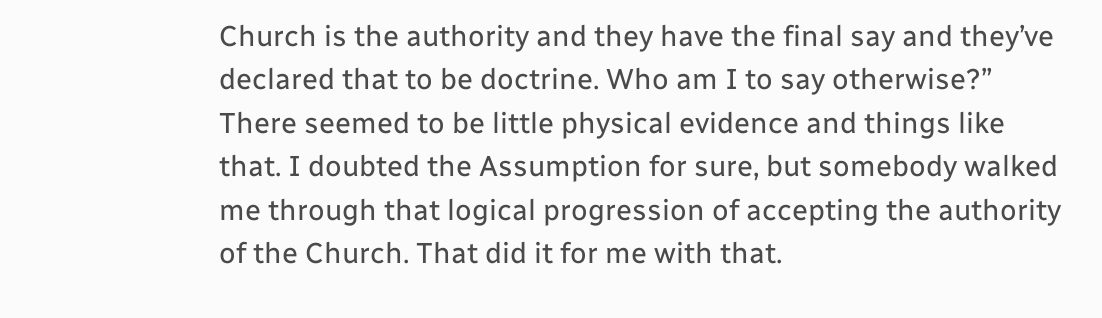Church is the authority and they have the final say and they’ve declared that to be doctrine. Who am I to say otherwise?” There seemed to be little physical evidence and things like that. I doubted the Assumption for sure, but somebody walked me through that logical progression of accepting the authority of the Church. That did it for me with that.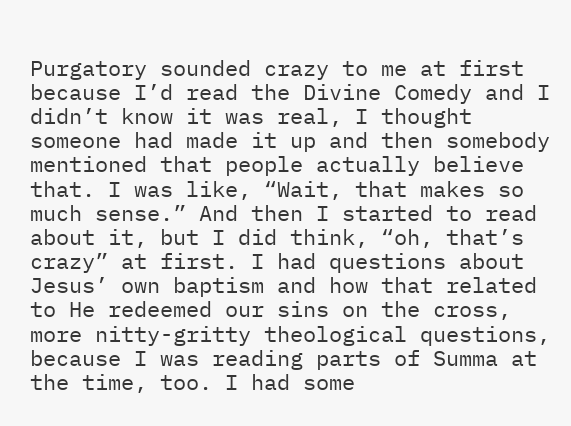Purgatory sounded crazy to me at first because I’d read the Divine Comedy and I didn’t know it was real, I thought someone had made it up and then somebody mentioned that people actually believe that. I was like, “Wait, that makes so much sense.” And then I started to read about it, but I did think, “oh, that’s crazy” at first. I had questions about Jesus’ own baptism and how that related to He redeemed our sins on the cross, more nitty-gritty theological questions, because I was reading parts of Summa at the time, too. I had some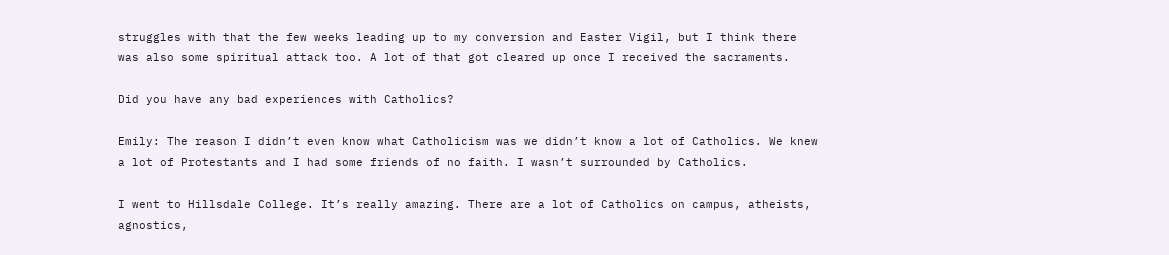struggles with that the few weeks leading up to my conversion and Easter Vigil, but I think there was also some spiritual attack too. A lot of that got cleared up once I received the sacraments.

Did you have any bad experiences with Catholics?

Emily: The reason I didn’t even know what Catholicism was we didn’t know a lot of Catholics. We knew a lot of Protestants and I had some friends of no faith. I wasn’t surrounded by Catholics.

I went to Hillsdale College. It’s really amazing. There are a lot of Catholics on campus, atheists, agnostics,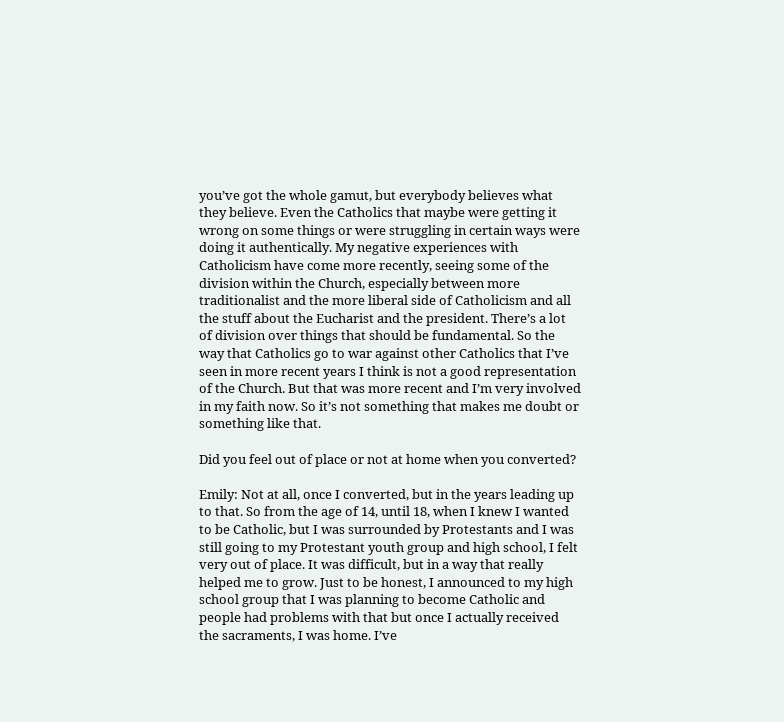you’ve got the whole gamut, but everybody believes what they believe. Even the Catholics that maybe were getting it wrong on some things or were struggling in certain ways were doing it authentically. My negative experiences with Catholicism have come more recently, seeing some of the division within the Church, especially between more traditionalist and the more liberal side of Catholicism and all the stuff about the Eucharist and the president. There’s a lot of division over things that should be fundamental. So the way that Catholics go to war against other Catholics that I’ve seen in more recent years I think is not a good representation of the Church. But that was more recent and I’m very involved in my faith now. So it’s not something that makes me doubt or something like that.

Did you feel out of place or not at home when you converted?

Emily: Not at all, once I converted, but in the years leading up to that. So from the age of 14, until 18, when I knew I wanted to be Catholic, but I was surrounded by Protestants and I was still going to my Protestant youth group and high school, I felt very out of place. It was difficult, but in a way that really helped me to grow. Just to be honest, I announced to my high school group that I was planning to become Catholic and people had problems with that but once I actually received the sacraments, I was home. I’ve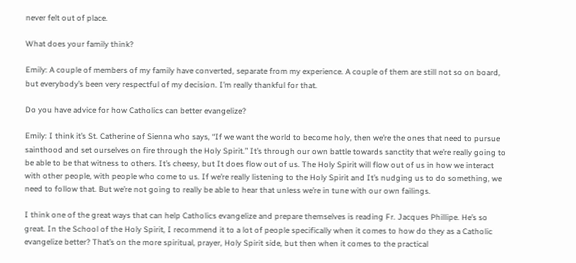never felt out of place.

What does your family think?

Emily: A couple of members of my family have converted, separate from my experience. A couple of them are still not so on board, but everybody’s been very respectful of my decision. I’m really thankful for that.

Do you have advice for how Catholics can better evangelize?

Emily: I think it’s St. Catherine of Sienna who says, “If we want the world to become holy, then we’re the ones that need to pursue sainthood and set ourselves on fire through the Holy Spirit.” It’s through our own battle towards sanctity that we’re really going to be able to be that witness to others. It’s cheesy, but It does flow out of us. The Holy Spirit will flow out of us in how we interact with other people, with people who come to us. If we’re really listening to the Holy Spirit and It’s nudging us to do something, we need to follow that. But we’re not going to really be able to hear that unless we’re in tune with our own failings.

I think one of the great ways that can help Catholics evangelize and prepare themselves is reading Fr. Jacques Phillipe. He’s so great. In the School of the Holy Spirit, I recommend it to a lot of people specifically when it comes to how do they as a Catholic evangelize better? That’s on the more spiritual, prayer, Holy Spirit side, but then when it comes to the practical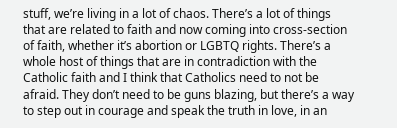stuff, we’re living in a lot of chaos. There’s a lot of things that are related to faith and now coming into cross-section of faith, whether it’s abortion or LGBTQ rights. There’s a whole host of things that are in contradiction with the Catholic faith and I think that Catholics need to not be afraid. They don’t need to be guns blazing, but there’s a way to step out in courage and speak the truth in love, in an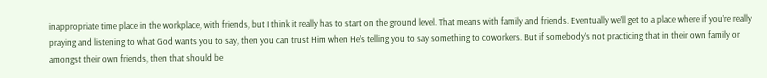inappropriate time place in the workplace, with friends, but I think it really has to start on the ground level. That means with family and friends. Eventually we’ll get to a place where if you’re really praying and listening to what God wants you to say, then you can trust Him when He’s telling you to say something to coworkers. But if somebody’s not practicing that in their own family or amongst their own friends, then that should be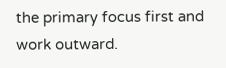the primary focus first and work outward.